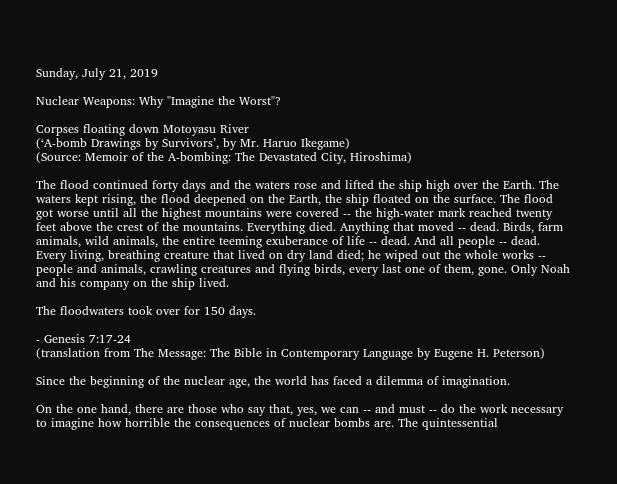Sunday, July 21, 2019

Nuclear Weapons: Why "Imagine the Worst"?

Corpses floating down Motoyasu River
(‘A-bomb Drawings by Survivors’, by Mr. Haruo Ikegame)
(Source: Memoir of the A-bombing: The Devastated City, Hiroshima)

The flood continued forty days and the waters rose and lifted the ship high over the Earth. The waters kept rising, the flood deepened on the Earth, the ship floated on the surface. The flood got worse until all the highest mountains were covered -- the high-water mark reached twenty feet above the crest of the mountains. Everything died. Anything that moved -- dead. Birds, farm animals, wild animals, the entire teeming exuberance of life -- dead. And all people -- dead. Every living, breathing creature that lived on dry land died; he wiped out the whole works -- people and animals, crawling creatures and flying birds, every last one of them, gone. Only Noah and his company on the ship lived.

The floodwaters took over for 150 days.

- Genesis 7:17-24
(translation from The Message: The Bible in Contemporary Language by Eugene H. Peterson)

Since the beginning of the nuclear age, the world has faced a dilemma of imagination.

On the one hand, there are those who say that, yes, we can -- and must -- do the work necessary to imagine how horrible the consequences of nuclear bombs are. The quintessential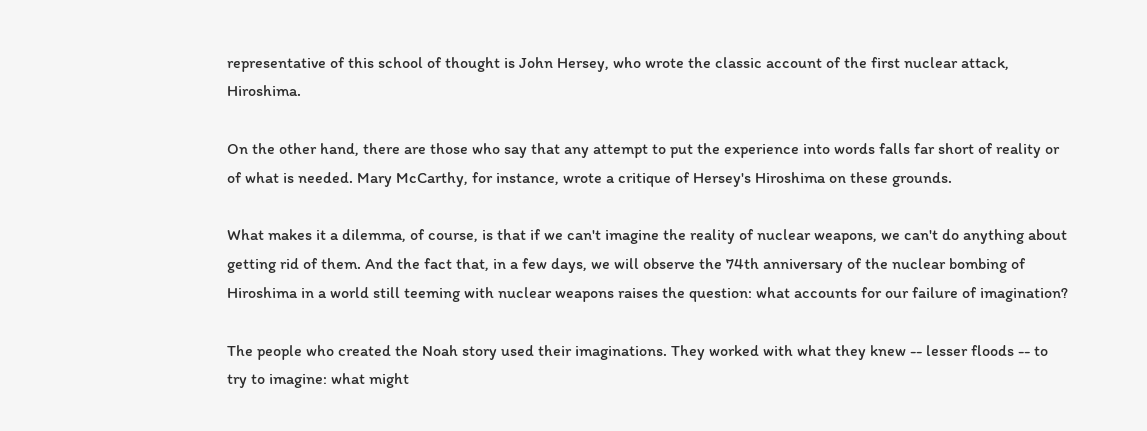representative of this school of thought is John Hersey, who wrote the classic account of the first nuclear attack, Hiroshima.

On the other hand, there are those who say that any attempt to put the experience into words falls far short of reality or of what is needed. Mary McCarthy, for instance, wrote a critique of Hersey's Hiroshima on these grounds.

What makes it a dilemma, of course, is that if we can't imagine the reality of nuclear weapons, we can't do anything about getting rid of them. And the fact that, in a few days, we will observe the 74th anniversary of the nuclear bombing of Hiroshima in a world still teeming with nuclear weapons raises the question: what accounts for our failure of imagination?

The people who created the Noah story used their imaginations. They worked with what they knew -- lesser floods -- to try to imagine: what might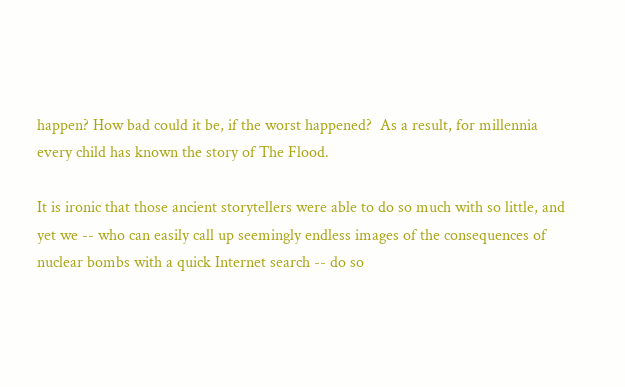happen? How bad could it be, if the worst happened?  As a result, for millennia every child has known the story of The Flood.

It is ironic that those ancient storytellers were able to do so much with so little, and yet we -- who can easily call up seemingly endless images of the consequences of nuclear bombs with a quick Internet search -- do so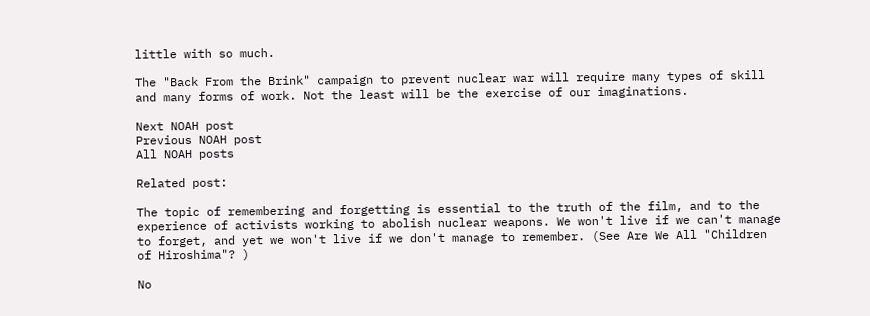little with so much.

The "Back From the Brink" campaign to prevent nuclear war will require many types of skill and many forms of work. Not the least will be the exercise of our imaginations.

Next NOAH post
Previous NOAH post
All NOAH posts

Related post:

The topic of remembering and forgetting is essential to the truth of the film, and to the experience of activists working to abolish nuclear weapons. We won't live if we can't manage to forget, and yet we won't live if we don't manage to remember. (See Are We All "Children of Hiroshima"? )

No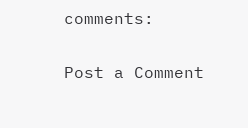comments:

Post a Comment